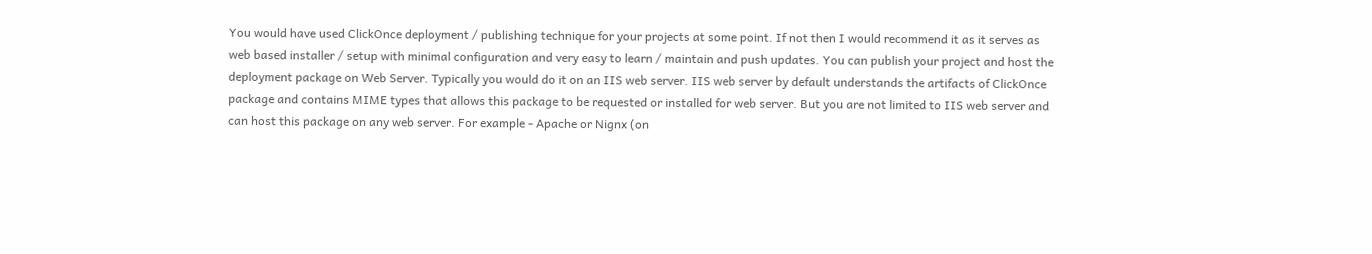You would have used ClickOnce deployment / publishing technique for your projects at some point. If not then I would recommend it as it serves as web based installer / setup with minimal configuration and very easy to learn / maintain and push updates. You can publish your project and host the deployment package on Web Server. Typically you would do it on an IIS web server. IIS web server by default understands the artifacts of ClickOnce package and contains MIME types that allows this package to be requested or installed for web server. But you are not limited to IIS web server and can host this package on any web server. For example - Apache or Nignx (on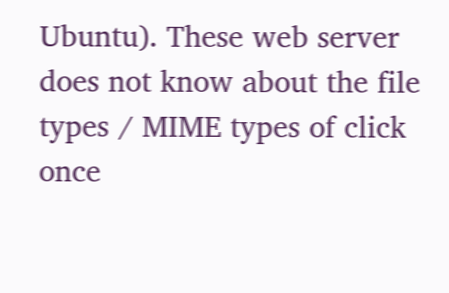Ubuntu). These web server does not know about the file types / MIME types of click once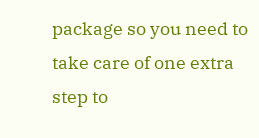package so you need to take care of one extra step to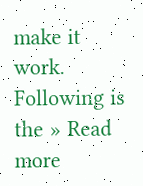make it work. Following is the » Read more